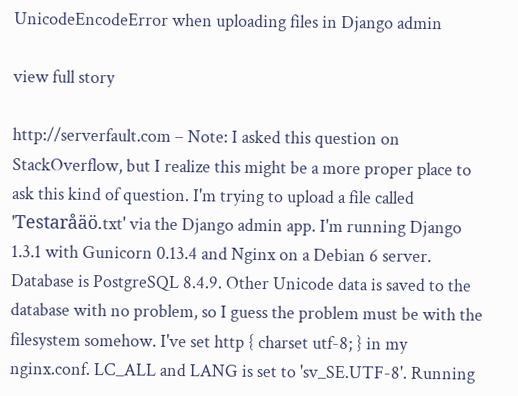UnicodeEncodeError when uploading files in Django admin

view full story

http://serverfault.com – Note: I asked this question on StackOverflow, but I realize this might be a more proper place to ask this kind of question. I'm trying to upload a file called 'Testaråäö.txt' via the Django admin app. I'm running Django 1.3.1 with Gunicorn 0.13.4 and Nginx on a Debian 6 server. Database is PostgreSQL 8.4.9. Other Unicode data is saved to the database with no problem, so I guess the problem must be with the filesystem somehow. I've set http { charset utf-8; } in my nginx.conf. LC_ALL and LANG is set to 'sv_SE.UTF-8'. Running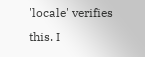'locale' verifies this. I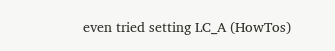even tried setting LC_A (HowTos)